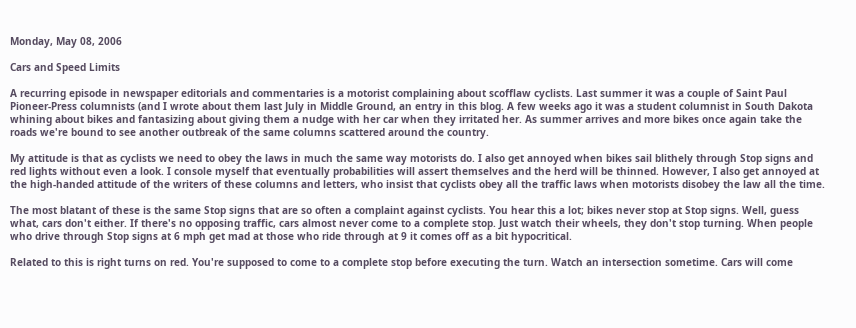Monday, May 08, 2006

Cars and Speed Limits

A recurring episode in newspaper editorials and commentaries is a motorist complaining about scofflaw cyclists. Last summer it was a couple of Saint Paul Pioneer-Press columnists (and I wrote about them last July in Middle Ground, an entry in this blog. A few weeks ago it was a student columnist in South Dakota whining about bikes and fantasizing about giving them a nudge with her car when they irritated her. As summer arrives and more bikes once again take the roads we're bound to see another outbreak of the same columns scattered around the country.

My attitude is that as cyclists we need to obey the laws in much the same way motorists do. I also get annoyed when bikes sail blithely through Stop signs and red lights without even a look. I console myself that eventually probabilities will assert themselves and the herd will be thinned. However, I also get annoyed at the high-handed attitude of the writers of these columns and letters, who insist that cyclists obey all the traffic laws when motorists disobey the law all the time.

The most blatant of these is the same Stop signs that are so often a complaint against cyclists. You hear this a lot; bikes never stop at Stop signs. Well, guess what, cars don't either. If there's no opposing traffic, cars almost never come to a complete stop. Just watch their wheels, they don't stop turning. When people who drive through Stop signs at 6 mph get mad at those who ride through at 9 it comes off as a bit hypocritical.

Related to this is right turns on red. You're supposed to come to a complete stop before executing the turn. Watch an intersection sometime. Cars will come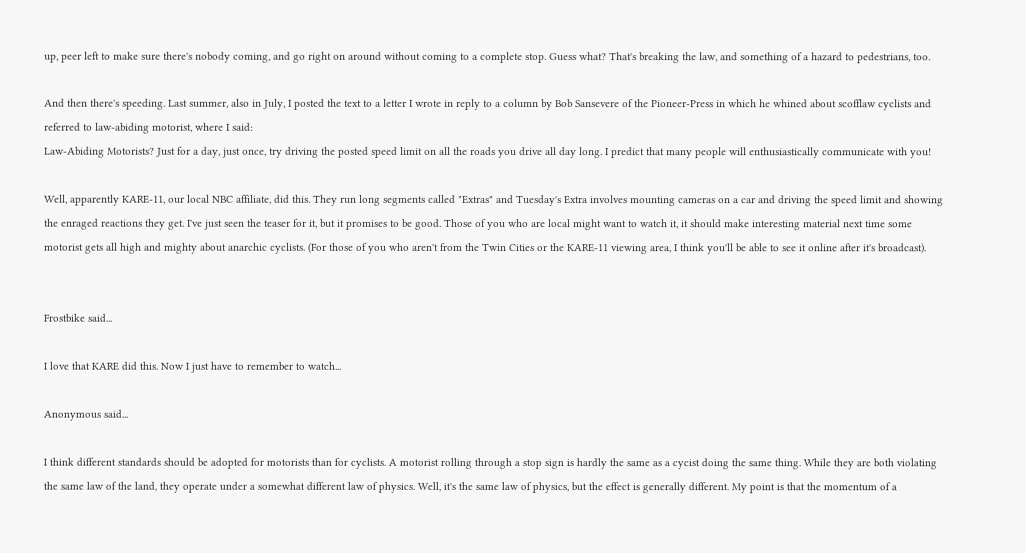up, peer left to make sure there's nobody coming, and go right on around without coming to a complete stop. Guess what? That's breaking the law, and something of a hazard to pedestrians, too.

And then there's speeding. Last summer, also in July, I posted the text to a letter I wrote in reply to a column by Bob Sansevere of the Pioneer-Press in which he whined about scofflaw cyclists and referred to law-abiding motorist, where I said:
Law-Abiding Motorists? Just for a day, just once, try driving the posted speed limit on all the roads you drive all day long. I predict that many people will enthusiastically communicate with you!

Well, apparently KARE-11, our local NBC affiliate, did this. They run long segments called "Extras" and Tuesday's Extra involves mounting cameras on a car and driving the speed limit and showing the enraged reactions they get. I've just seen the teaser for it, but it promises to be good. Those of you who are local might want to watch it, it should make interesting material next time some motorist gets all high and mighty about anarchic cyclists. (For those of you who aren't from the Twin Cities or the KARE-11 viewing area, I think you'll be able to see it online after it's broadcast).


Frostbike said...

I love that KARE did this. Now I just have to remember to watch...

Anonymous said...

I think different standards should be adopted for motorists than for cyclists. A motorist rolling through a stop sign is hardly the same as a cycist doing the same thing. While they are both violating the same law of the land, they operate under a somewhat different law of physics. Well, it's the same law of physics, but the effect is generally different. My point is that the momentum of a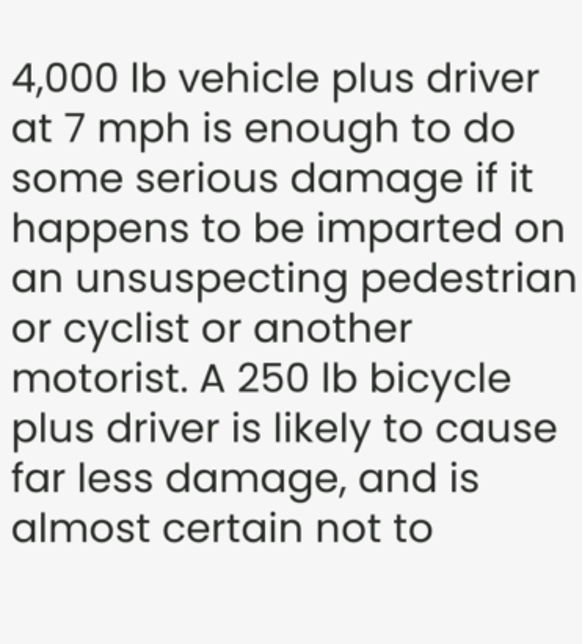4,000 lb vehicle plus driver at 7 mph is enough to do some serious damage if it happens to be imparted on an unsuspecting pedestrian or cyclist or another motorist. A 250 lb bicycle plus driver is likely to cause far less damage, and is almost certain not to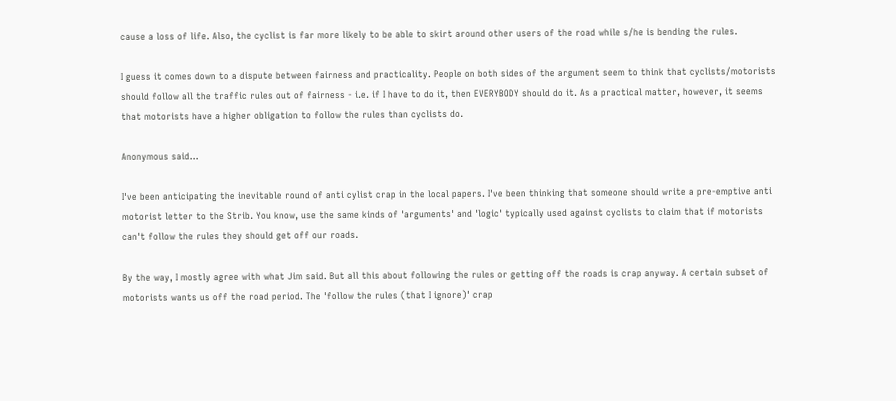cause a loss of life. Also, the cyclist is far more likely to be able to skirt around other users of the road while s/he is bending the rules.

I guess it comes down to a dispute between fairness and practicality. People on both sides of the argument seem to think that cyclists/motorists should follow all the traffic rules out of fairness - i.e. if I have to do it, then EVERYBODY should do it. As a practical matter, however, it seems that motorists have a higher obligation to follow the rules than cyclists do.

Anonymous said...

I've been anticipating the inevitable round of anti cylist crap in the local papers. I've been thinking that someone should write a pre-emptive anti motorist letter to the Strib. You know, use the same kinds of 'arguments' and 'logic' typically used against cyclists to claim that if motorists can't follow the rules they should get off our roads.

By the way, I mostly agree with what Jim said. But all this about following the rules or getting off the roads is crap anyway. A certain subset of motorists wants us off the road period. The 'follow the rules (that I ignore)' crap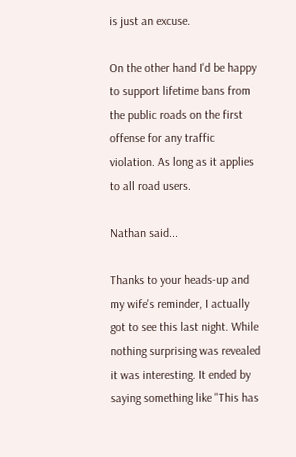is just an excuse.

On the other hand I'd be happy to support lifetime bans from the public roads on the first offense for any traffic violation. As long as it applies to all road users.

Nathan said...

Thanks to your heads-up and my wife's reminder, I actually got to see this last night. While nothing surprising was revealed it was interesting. It ended by saying something like "This has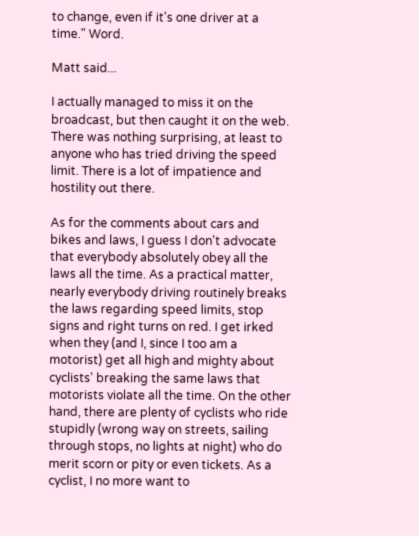to change, even if it's one driver at a time." Word.

Matt said...

I actually managed to miss it on the broadcast, but then caught it on the web. There was nothing surprising, at least to anyone who has tried driving the speed limit. There is a lot of impatience and hostility out there.

As for the comments about cars and bikes and laws, I guess I don't advocate that everybody absolutely obey all the laws all the time. As a practical matter, nearly everybody driving routinely breaks the laws regarding speed limits, stop signs and right turns on red. I get irked when they (and I, since I too am a motorist) get all high and mighty about cyclists' breaking the same laws that motorists violate all the time. On the other hand, there are plenty of cyclists who ride stupidly (wrong way on streets, sailing through stops, no lights at night) who do merit scorn or pity or even tickets. As a cyclist, I no more want to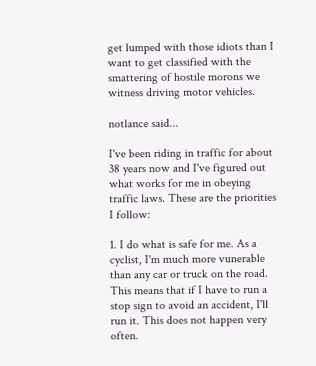get lumped with those idiots than I want to get classified with the smattering of hostile morons we witness driving motor vehicles.

notlance said...

I've been riding in traffic for about 38 years now and I've figured out what works for me in obeying traffic laws. These are the priorities I follow:

1. I do what is safe for me. As a cyclist, I'm much more vunerable than any car or truck on the road. This means that if I have to run a stop sign to avoid an accident, I'll run it. This does not happen very often.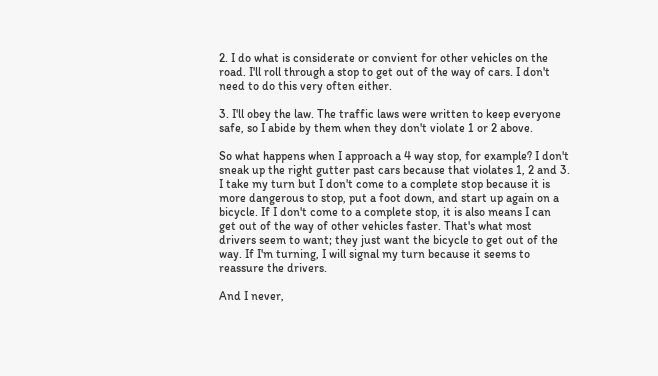2. I do what is considerate or convient for other vehicles on the road. I'll roll through a stop to get out of the way of cars. I don't need to do this very often either.

3. I'll obey the law. The traffic laws were written to keep everyone safe, so I abide by them when they don't violate 1 or 2 above.

So what happens when I approach a 4 way stop, for example? I don't sneak up the right gutter past cars because that violates 1, 2 and 3. I take my turn but I don't come to a complete stop because it is more dangerous to stop, put a foot down, and start up again on a bicycle. If I don't come to a complete stop, it is also means I can get out of the way of other vehicles faster. That's what most drivers seem to want; they just want the bicycle to get out of the way. If I'm turning, I will signal my turn because it seems to reassure the drivers.

And I never,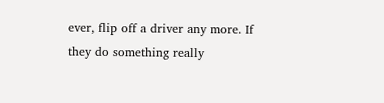ever, flip off a driver any more. If they do something really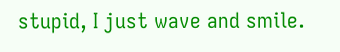stupid, I just wave and smile.